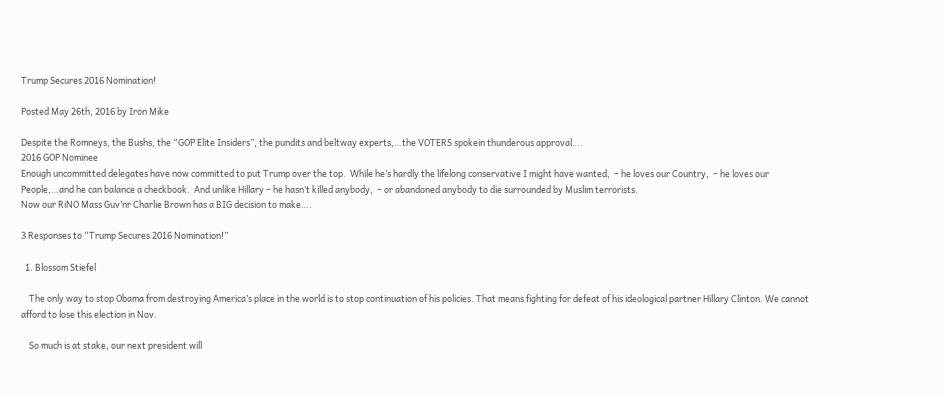Trump Secures 2016 Nomination!

Posted May 26th, 2016 by Iron Mike

Despite the Romneys, the Bushs, the “GOP Elite Insiders”, the pundits and beltway experts,…the VOTERS spokein thunderous approval….
2016 GOP Nominee
Enough uncommitted delegates have now committed to put Trump over the top.  While he’s hardly the lifelong conservative I might have wanted,  – he loves our Country,  – he loves our People,…and he can balance a checkbook.  And unlike Hillary – he hasn’t killed anybody,  – or abandoned anybody to die surrounded by Muslim terrorists.
Now our RiNO Mass Guv’nr Charlie Brown has a BIG decision to make….

3 Responses to “Trump Secures 2016 Nomination!”

  1. Blossom Stiefel

    The only way to stop Obama from destroying America’s place in the world is to stop continuation of his policies. That means fighting for defeat of his ideological partner Hillary Clinton. We cannot afford to lose this election in Nov.

    So much is at stake, our next president will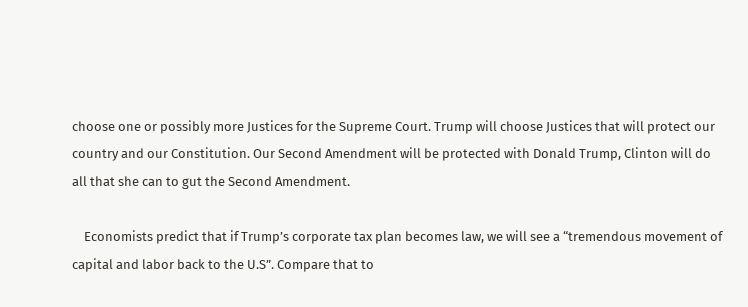choose one or possibly more Justices for the Supreme Court. Trump will choose Justices that will protect our country and our Constitution. Our Second Amendment will be protected with Donald Trump, Clinton will do all that she can to gut the Second Amendment.

    Economists predict that if Trump’s corporate tax plan becomes law, we will see a “tremendous movement of capital and labor back to the U.S”. Compare that to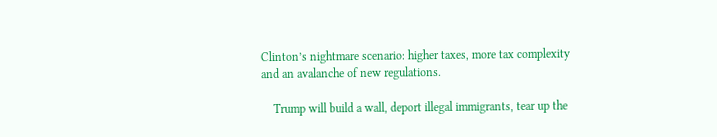Clinton’s nightmare scenario: higher taxes, more tax complexity and an avalanche of new regulations.

    Trump will build a wall, deport illegal immigrants, tear up the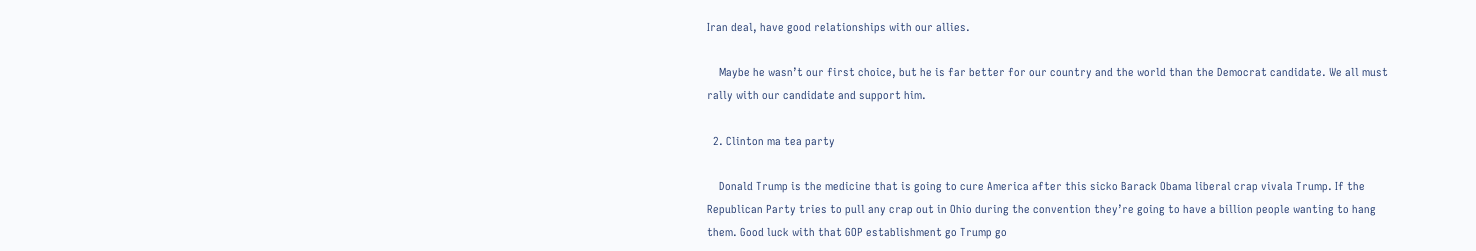Iran deal, have good relationships with our allies.

    Maybe he wasn’t our first choice, but he is far better for our country and the world than the Democrat candidate. We all must rally with our candidate and support him.

  2. Clinton ma tea party

    Donald Trump is the medicine that is going to cure America after this sicko Barack Obama liberal crap vivala Trump. If the Republican Party tries to pull any crap out in Ohio during the convention they’re going to have a billion people wanting to hang them. Good luck with that GOP establishment go Trump go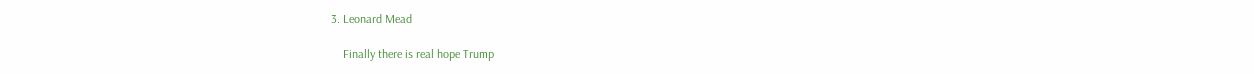3. Leonard Mead

    Finally there is real hope Trump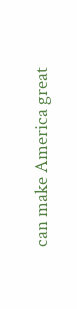can make America great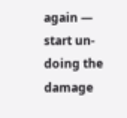again — start un-doing the damage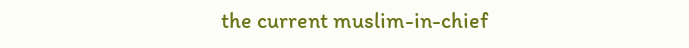the current muslim-in-chief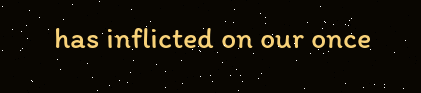has inflicted on our once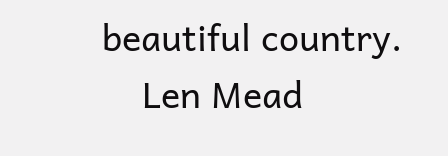beautiful country.
    Len Mead